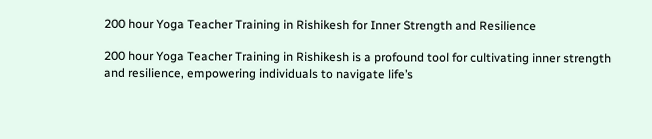200 hour Yoga Teacher Training in Rishikesh for Inner Strength and Resilience

200 hour Yoga Teacher Training in Rishikesh is a profound tool for cultivating inner strength and resilience, empowering individuals to navigate life’s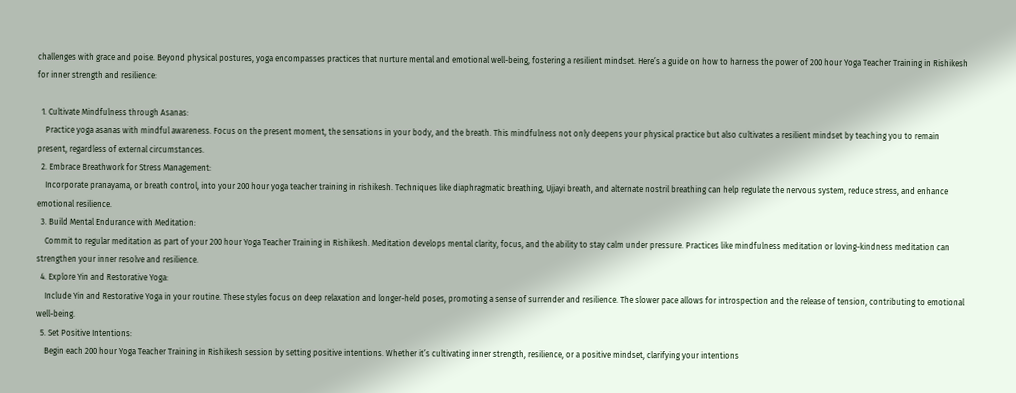challenges with grace and poise. Beyond physical postures, yoga encompasses practices that nurture mental and emotional well-being, fostering a resilient mindset. Here’s a guide on how to harness the power of 200 hour Yoga Teacher Training in Rishikesh for inner strength and resilience:

  1. Cultivate Mindfulness through Asanas:
    Practice yoga asanas with mindful awareness. Focus on the present moment, the sensations in your body, and the breath. This mindfulness not only deepens your physical practice but also cultivates a resilient mindset by teaching you to remain present, regardless of external circumstances.
  2. Embrace Breathwork for Stress Management:
    Incorporate pranayama, or breath control, into your 200 hour yoga teacher training in rishikesh. Techniques like diaphragmatic breathing, Ujjayi breath, and alternate nostril breathing can help regulate the nervous system, reduce stress, and enhance emotional resilience.
  3. Build Mental Endurance with Meditation:
    Commit to regular meditation as part of your 200 hour Yoga Teacher Training in Rishikesh. Meditation develops mental clarity, focus, and the ability to stay calm under pressure. Practices like mindfulness meditation or loving-kindness meditation can strengthen your inner resolve and resilience.
  4. Explore Yin and Restorative Yoga:
    Include Yin and Restorative Yoga in your routine. These styles focus on deep relaxation and longer-held poses, promoting a sense of surrender and resilience. The slower pace allows for introspection and the release of tension, contributing to emotional well-being.
  5. Set Positive Intentions:
    Begin each 200 hour Yoga Teacher Training in Rishikesh session by setting positive intentions. Whether it’s cultivating inner strength, resilience, or a positive mindset, clarifying your intentions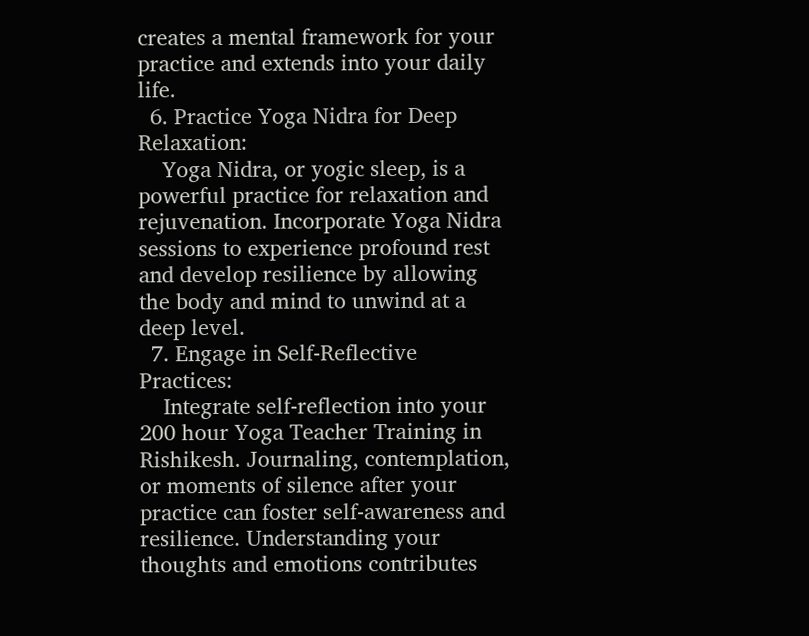creates a mental framework for your practice and extends into your daily life.
  6. Practice Yoga Nidra for Deep Relaxation:
    Yoga Nidra, or yogic sleep, is a powerful practice for relaxation and rejuvenation. Incorporate Yoga Nidra sessions to experience profound rest and develop resilience by allowing the body and mind to unwind at a deep level.
  7. Engage in Self-Reflective Practices:
    Integrate self-reflection into your 200 hour Yoga Teacher Training in Rishikesh. Journaling, contemplation, or moments of silence after your practice can foster self-awareness and resilience. Understanding your thoughts and emotions contributes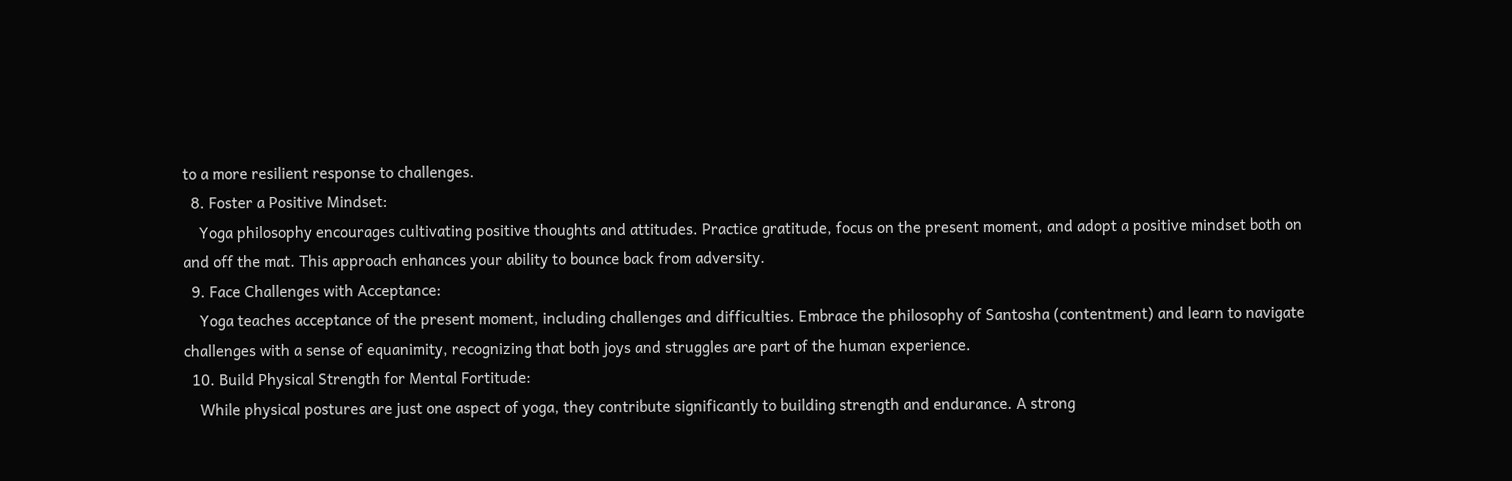to a more resilient response to challenges.
  8. Foster a Positive Mindset:
    Yoga philosophy encourages cultivating positive thoughts and attitudes. Practice gratitude, focus on the present moment, and adopt a positive mindset both on and off the mat. This approach enhances your ability to bounce back from adversity.
  9. Face Challenges with Acceptance:
    Yoga teaches acceptance of the present moment, including challenges and difficulties. Embrace the philosophy of Santosha (contentment) and learn to navigate challenges with a sense of equanimity, recognizing that both joys and struggles are part of the human experience.
  10. Build Physical Strength for Mental Fortitude:
    While physical postures are just one aspect of yoga, they contribute significantly to building strength and endurance. A strong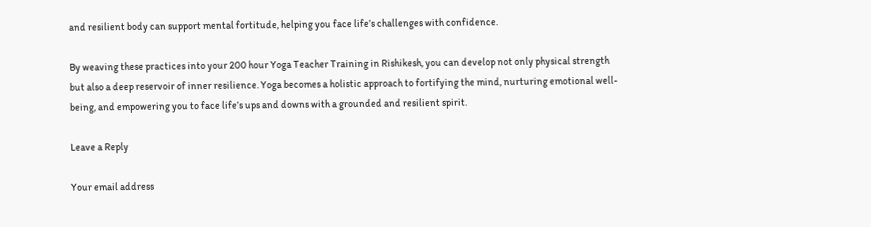and resilient body can support mental fortitude, helping you face life’s challenges with confidence.

By weaving these practices into your 200 hour Yoga Teacher Training in Rishikesh, you can develop not only physical strength but also a deep reservoir of inner resilience. Yoga becomes a holistic approach to fortifying the mind, nurturing emotional well-being, and empowering you to face life’s ups and downs with a grounded and resilient spirit.

Leave a Reply

Your email address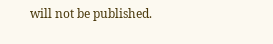will not be published.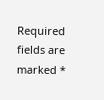Required fields are marked *